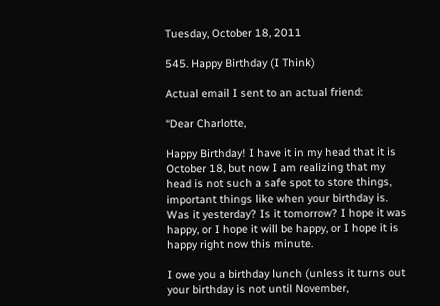Tuesday, October 18, 2011

545. Happy Birthday (I Think)

Actual email I sent to an actual friend:

“Dear Charlotte,

Happy Birthday! I have it in my head that it is October 18, but now I am realizing that my head is not such a safe spot to store things, important things like when your birthday is. Was it yesterday? Is it tomorrow? I hope it was happy, or I hope it will be happy, or I hope it is happy right now this minute.

I owe you a birthday lunch (unless it turns out your birthday is not until November,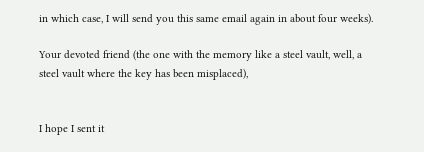in which case, I will send you this same email again in about four weeks).

Your devoted friend (the one with the memory like a steel vault, well, a steel vault where the key has been misplaced),


I hope I sent it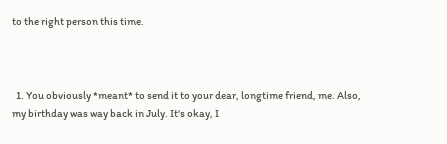to the right person this time.



  1. You obviously *meant* to send it to your dear, longtime friend, me. Also, my birthday was way back in July. It's okay, I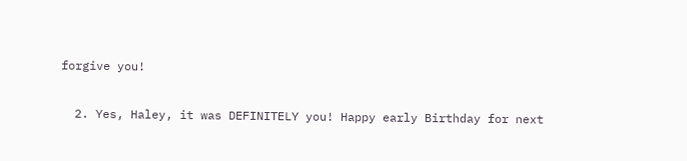forgive you!

  2. Yes, Haley, it was DEFINITELY you! Happy early Birthday for next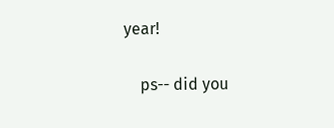year!

    ps-- did you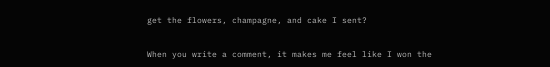get the flowers, champagne, and cake I sent?


When you write a comment, it makes me feel like I won the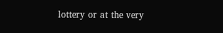lottery or at the very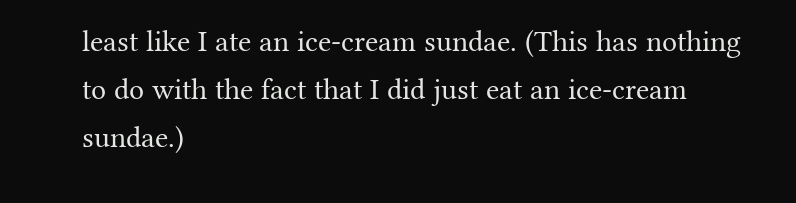least like I ate an ice-cream sundae. (This has nothing to do with the fact that I did just eat an ice-cream sundae.)